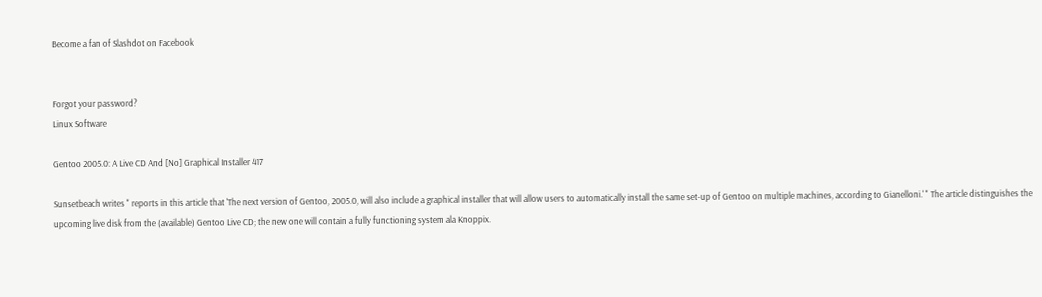Become a fan of Slashdot on Facebook


Forgot your password?
Linux Software

Gentoo 2005.0: A Live CD And [No] Graphical Installer 417

Sunsetbeach writes " reports in this article that 'The next version of Gentoo, 2005.0, will also include a graphical installer that will allow users to automatically install the same set-up of Gentoo on multiple machines, according to Gianelloni.' " The article distinguishes the upcoming live disk from the (available) Gentoo Live CD; the new one will contain a fully functioning system ala Knoppix.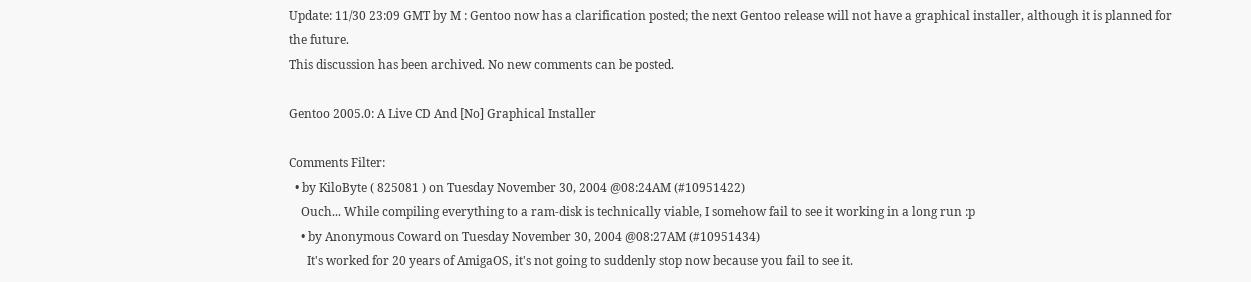Update: 11/30 23:09 GMT by M : Gentoo now has a clarification posted; the next Gentoo release will not have a graphical installer, although it is planned for the future.
This discussion has been archived. No new comments can be posted.

Gentoo 2005.0: A Live CD And [No] Graphical Installer

Comments Filter:
  • by KiloByte ( 825081 ) on Tuesday November 30, 2004 @08:24AM (#10951422)
    Ouch... While compiling everything to a ram-disk is technically viable, I somehow fail to see it working in a long run :p
    • by Anonymous Coward on Tuesday November 30, 2004 @08:27AM (#10951434)
      It's worked for 20 years of AmigaOS, it's not going to suddenly stop now because you fail to see it.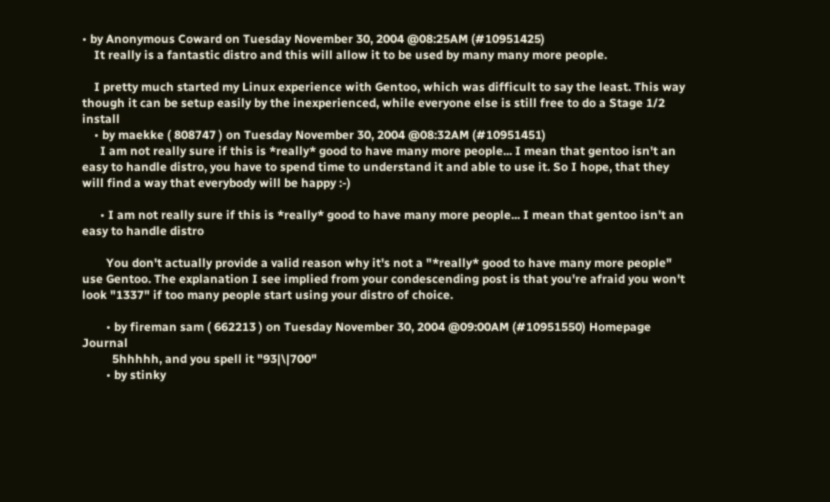• by Anonymous Coward on Tuesday November 30, 2004 @08:25AM (#10951425)
    It really is a fantastic distro and this will allow it to be used by many many more people.

    I pretty much started my Linux experience with Gentoo, which was difficult to say the least. This way though it can be setup easily by the inexperienced, while everyone else is still free to do a Stage 1/2 install
    • by maekke ( 808747 ) on Tuesday November 30, 2004 @08:32AM (#10951451)
      I am not really sure if this is *really* good to have many more people... I mean that gentoo isn't an easy to handle distro, you have to spend time to understand it and able to use it. So I hope, that they will find a way that everybody will be happy :-)

      • I am not really sure if this is *really* good to have many more people... I mean that gentoo isn't an easy to handle distro

        You don't actually provide a valid reason why it's not a "*really* good to have many more people" use Gentoo. The explanation I see implied from your condescending post is that you're afraid you won't look "1337" if too many people start using your distro of choice.

        • by fireman sam ( 662213 ) on Tuesday November 30, 2004 @09:00AM (#10951550) Homepage Journal
          5hhhhh, and you spell it "93|\|700"
        • by stinky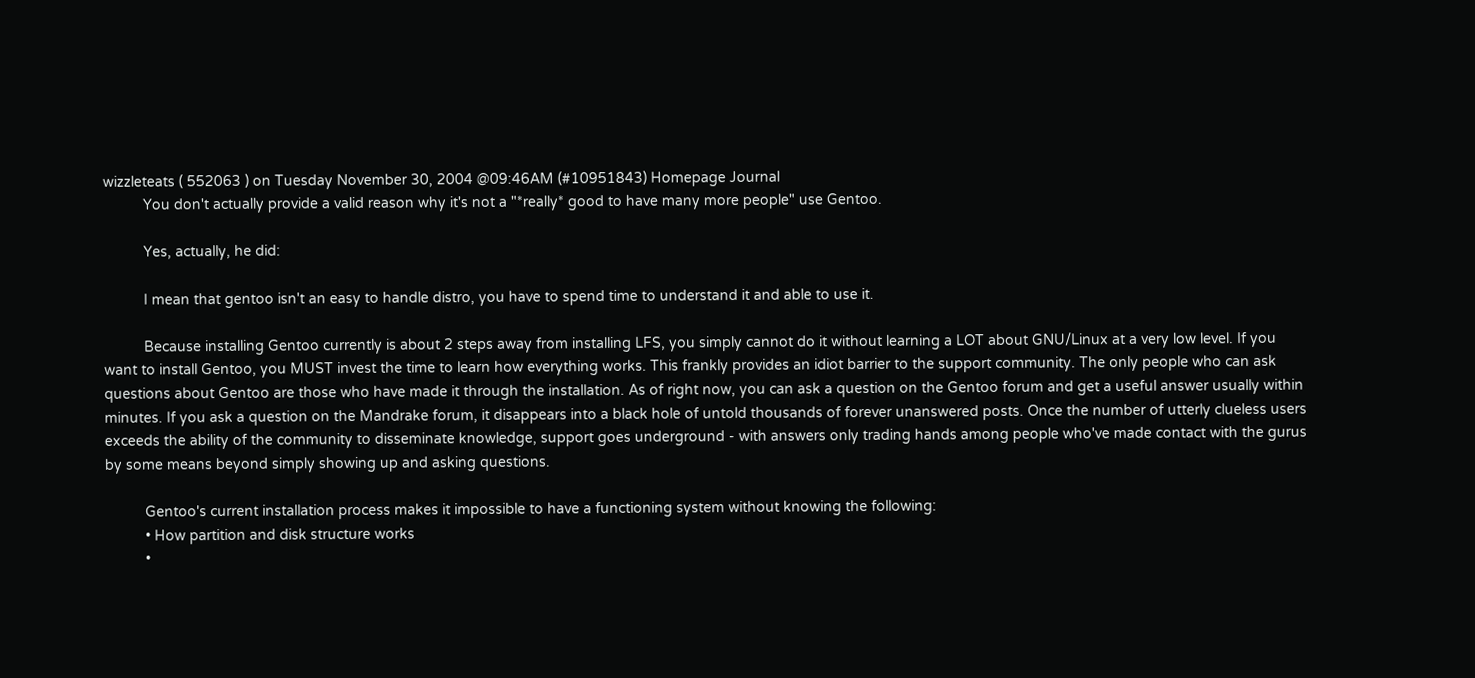wizzleteats ( 552063 ) on Tuesday November 30, 2004 @09:46AM (#10951843) Homepage Journal
          You don't actually provide a valid reason why it's not a "*really* good to have many more people" use Gentoo.

          Yes, actually, he did:

          I mean that gentoo isn't an easy to handle distro, you have to spend time to understand it and able to use it.

          Because installing Gentoo currently is about 2 steps away from installing LFS, you simply cannot do it without learning a LOT about GNU/Linux at a very low level. If you want to install Gentoo, you MUST invest the time to learn how everything works. This frankly provides an idiot barrier to the support community. The only people who can ask questions about Gentoo are those who have made it through the installation. As of right now, you can ask a question on the Gentoo forum and get a useful answer usually within minutes. If you ask a question on the Mandrake forum, it disappears into a black hole of untold thousands of forever unanswered posts. Once the number of utterly clueless users exceeds the ability of the community to disseminate knowledge, support goes underground - with answers only trading hands among people who've made contact with the gurus by some means beyond simply showing up and asking questions.

          Gentoo's current installation process makes it impossible to have a functioning system without knowing the following:
          • How partition and disk structure works
          •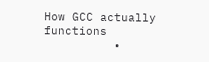How GCC actually functions
          •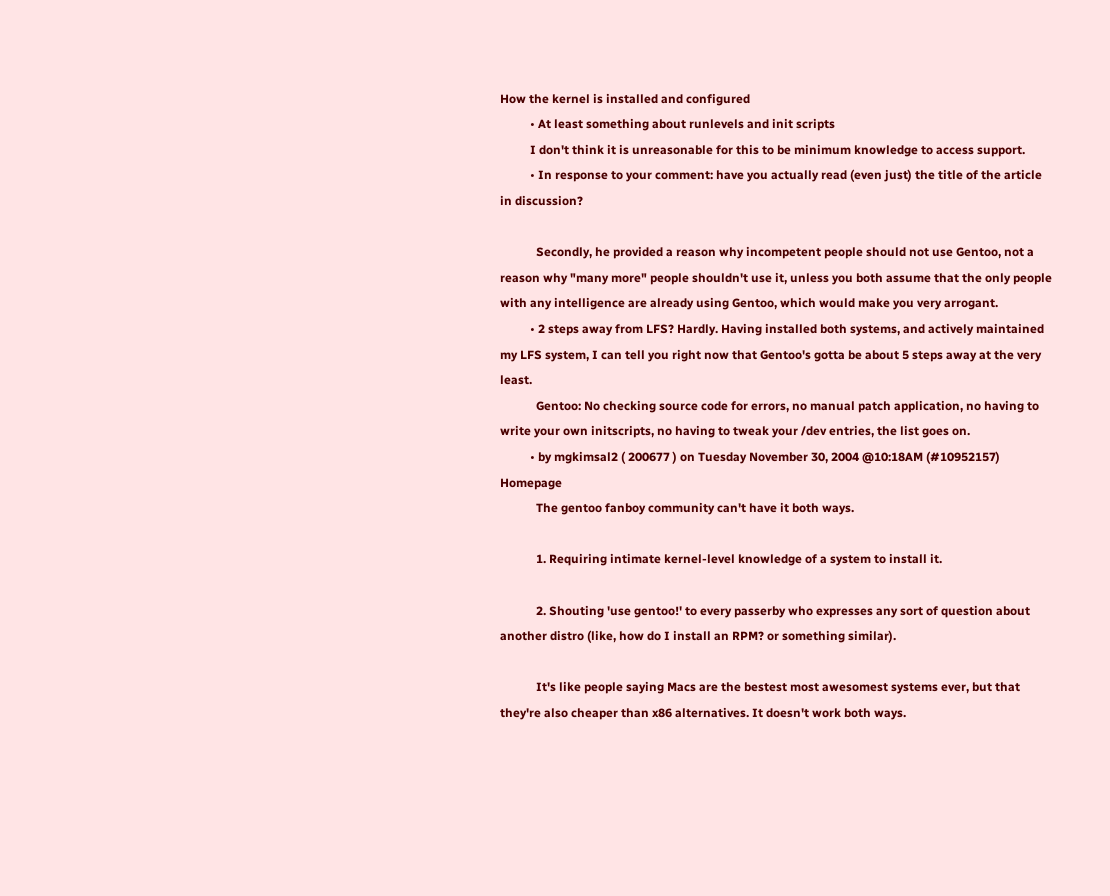How the kernel is installed and configured
          • At least something about runlevels and init scripts
          I don't think it is unreasonable for this to be minimum knowledge to access support.
          • In response to your comment: have you actually read (even just) the title of the article in discussion?

            Secondly, he provided a reason why incompetent people should not use Gentoo, not a reason why "many more" people shouldn't use it, unless you both assume that the only people with any intelligence are already using Gentoo, which would make you very arrogant.
          • 2 steps away from LFS? Hardly. Having installed both systems, and actively maintained my LFS system, I can tell you right now that Gentoo's gotta be about 5 steps away at the very least.
            Gentoo: No checking source code for errors, no manual patch application, no having to write your own initscripts, no having to tweak your /dev entries, the list goes on.
          • by mgkimsal2 ( 200677 ) on Tuesday November 30, 2004 @10:18AM (#10952157) Homepage
            The gentoo fanboy community can't have it both ways.

            1. Requiring intimate kernel-level knowledge of a system to install it.

            2. Shouting 'use gentoo!' to every passerby who expresses any sort of question about another distro (like, how do I install an RPM? or something similar).

            It's like people saying Macs are the bestest most awesomest systems ever, but that they're also cheaper than x86 alternatives. It doesn't work both ways.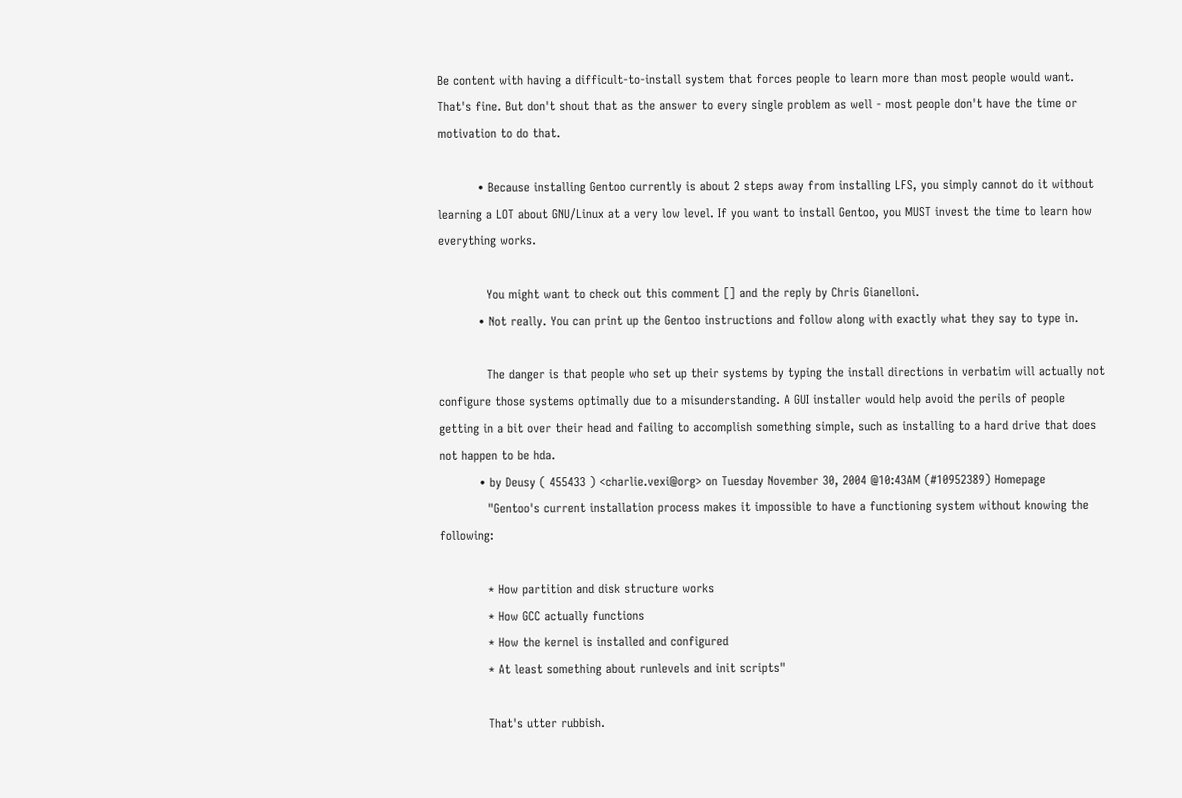Be content with having a difficult-to-install system that forces people to learn more than most people would want. That's fine. But don't shout that as the answer to every single problem as well - most people don't have the time or motivation to do that.

          • Because installing Gentoo currently is about 2 steps away from installing LFS, you simply cannot do it without learning a LOT about GNU/Linux at a very low level. If you want to install Gentoo, you MUST invest the time to learn how everything works.

            You might want to check out this comment [] and the reply by Chris Gianelloni.
          • Not really. You can print up the Gentoo instructions and follow along with exactly what they say to type in.

            The danger is that people who set up their systems by typing the install directions in verbatim will actually not configure those systems optimally due to a misunderstanding. A GUI installer would help avoid the perils of people getting in a bit over their head and failing to accomplish something simple, such as installing to a hard drive that does not happen to be hda.
          • by Deusy ( 455433 ) <charlie.vexi@org> on Tuesday November 30, 2004 @10:43AM (#10952389) Homepage
            "Gentoo's current installation process makes it impossible to have a functioning system without knowing the following:

            * How partition and disk structure works
            * How GCC actually functions
            * How the kernel is installed and configured
            * At least something about runlevels and init scripts"

            That's utter rubbish.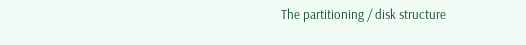The partitioning / disk structure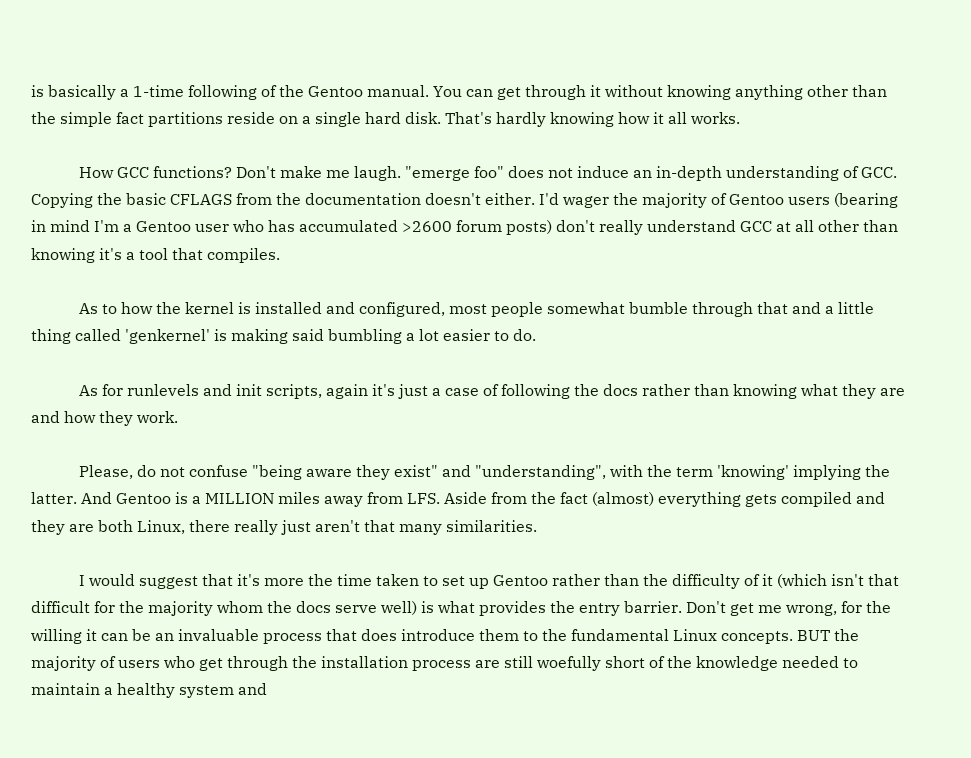is basically a 1-time following of the Gentoo manual. You can get through it without knowing anything other than the simple fact partitions reside on a single hard disk. That's hardly knowing how it all works.

            How GCC functions? Don't make me laugh. "emerge foo" does not induce an in-depth understanding of GCC. Copying the basic CFLAGS from the documentation doesn't either. I'd wager the majority of Gentoo users (bearing in mind I'm a Gentoo user who has accumulated >2600 forum posts) don't really understand GCC at all other than knowing it's a tool that compiles.

            As to how the kernel is installed and configured, most people somewhat bumble through that and a little thing called 'genkernel' is making said bumbling a lot easier to do.

            As for runlevels and init scripts, again it's just a case of following the docs rather than knowing what they are and how they work.

            Please, do not confuse "being aware they exist" and "understanding", with the term 'knowing' implying the latter. And Gentoo is a MILLION miles away from LFS. Aside from the fact (almost) everything gets compiled and they are both Linux, there really just aren't that many similarities.

            I would suggest that it's more the time taken to set up Gentoo rather than the difficulty of it (which isn't that difficult for the majority whom the docs serve well) is what provides the entry barrier. Don't get me wrong, for the willing it can be an invaluable process that does introduce them to the fundamental Linux concepts. BUT the majority of users who get through the installation process are still woefully short of the knowledge needed to maintain a healthy system and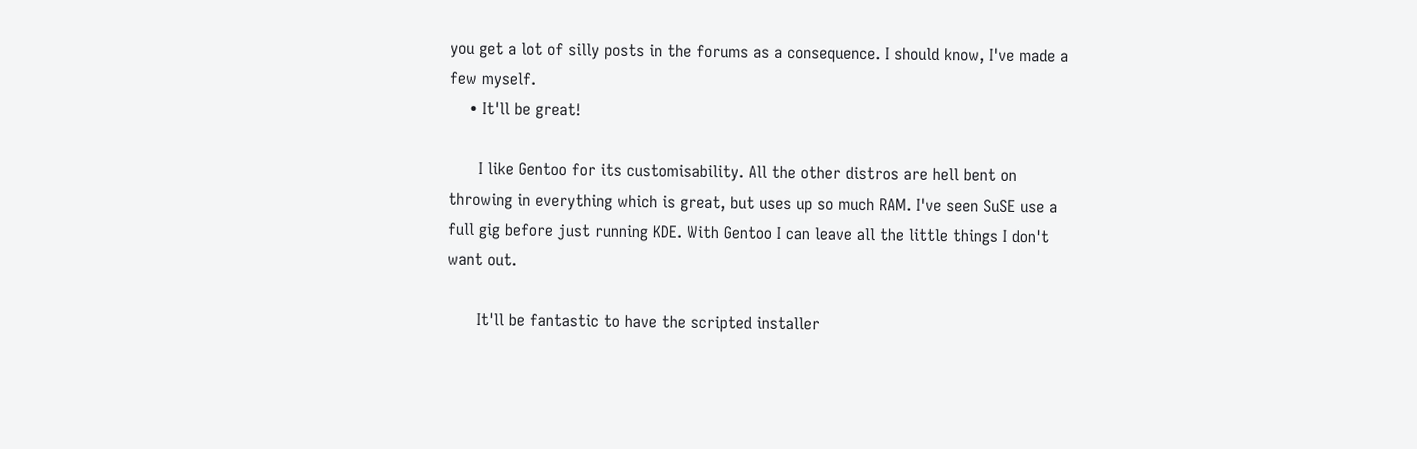you get a lot of silly posts in the forums as a consequence. I should know, I've made a few myself.
    • It'll be great!

      I like Gentoo for its customisability. All the other distros are hell bent on throwing in everything which is great, but uses up so much RAM. I've seen SuSE use a full gig before just running KDE. With Gentoo I can leave all the little things I don't want out.

      It'll be fantastic to have the scripted installer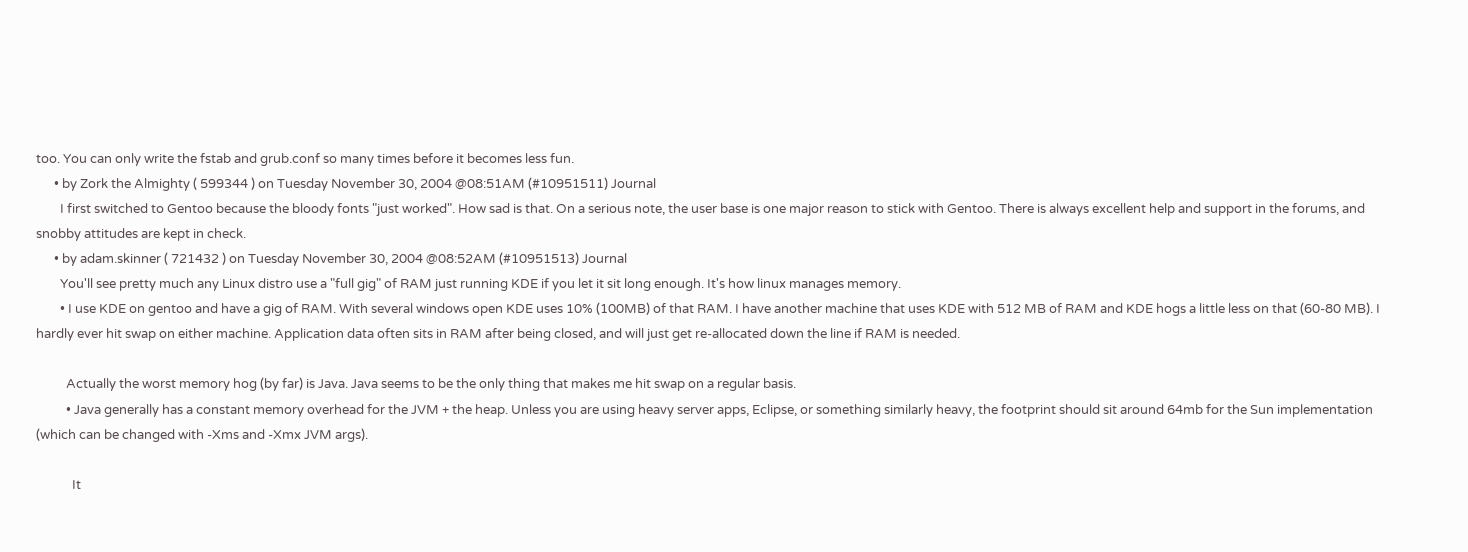too. You can only write the fstab and grub.conf so many times before it becomes less fun.
      • by Zork the Almighty ( 599344 ) on Tuesday November 30, 2004 @08:51AM (#10951511) Journal
        I first switched to Gentoo because the bloody fonts "just worked". How sad is that. On a serious note, the user base is one major reason to stick with Gentoo. There is always excellent help and support in the forums, and snobby attitudes are kept in check.
      • by adam.skinner ( 721432 ) on Tuesday November 30, 2004 @08:52AM (#10951513) Journal
        You'll see pretty much any Linux distro use a "full gig" of RAM just running KDE if you let it sit long enough. It's how linux manages memory.
        • I use KDE on gentoo and have a gig of RAM. With several windows open KDE uses 10% (100MB) of that RAM. I have another machine that uses KDE with 512 MB of RAM and KDE hogs a little less on that (60-80 MB). I hardly ever hit swap on either machine. Application data often sits in RAM after being closed, and will just get re-allocated down the line if RAM is needed.

          Actually the worst memory hog (by far) is Java. Java seems to be the only thing that makes me hit swap on a regular basis.
          • Java generally has a constant memory overhead for the JVM + the heap. Unless you are using heavy server apps, Eclipse, or something similarly heavy, the footprint should sit around 64mb for the Sun implementation (which can be changed with -Xms and -Xmx JVM args).

            It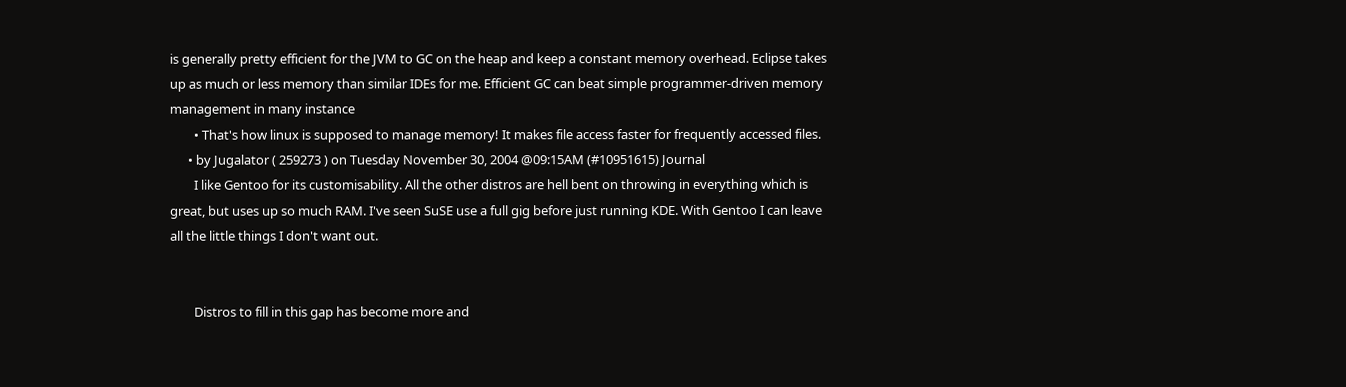is generally pretty efficient for the JVM to GC on the heap and keep a constant memory overhead. Eclipse takes up as much or less memory than similar IDEs for me. Efficient GC can beat simple programmer-driven memory management in many instance
        • That's how linux is supposed to manage memory! It makes file access faster for frequently accessed files.
      • by Jugalator ( 259273 ) on Tuesday November 30, 2004 @09:15AM (#10951615) Journal
        I like Gentoo for its customisability. All the other distros are hell bent on throwing in everything which is great, but uses up so much RAM. I've seen SuSE use a full gig before just running KDE. With Gentoo I can leave all the little things I don't want out.


        Distros to fill in this gap has become more and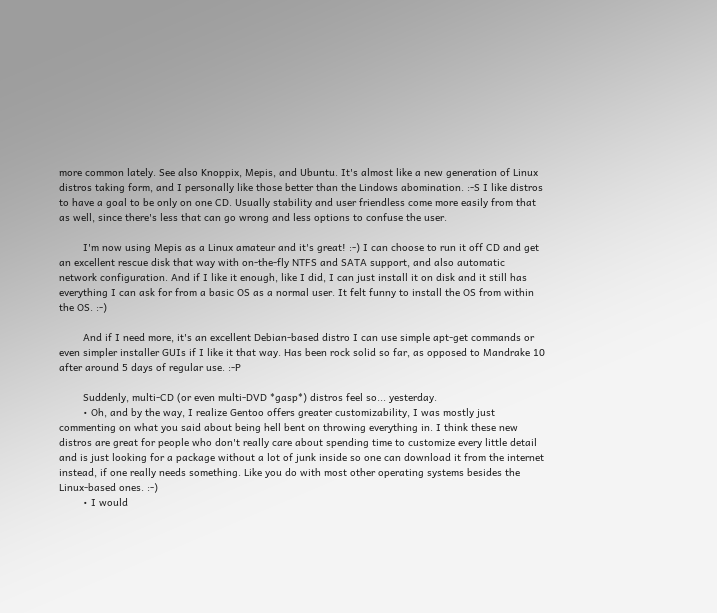more common lately. See also Knoppix, Mepis, and Ubuntu. It's almost like a new generation of Linux distros taking form, and I personally like those better than the Lindows abomination. :-S I like distros to have a goal to be only on one CD. Usually stability and user friendless come more easily from that as well, since there's less that can go wrong and less options to confuse the user.

        I'm now using Mepis as a Linux amateur and it's great! :-) I can choose to run it off CD and get an excellent rescue disk that way with on-the-fly NTFS and SATA support, and also automatic network configuration. And if I like it enough, like I did, I can just install it on disk and it still has everything I can ask for from a basic OS as a normal user. It felt funny to install the OS from within the OS. :-)

        And if I need more, it's an excellent Debian-based distro I can use simple apt-get commands or even simpler installer GUIs if I like it that way. Has been rock solid so far, as opposed to Mandrake 10 after around 5 days of regular use. :-P

        Suddenly, multi-CD (or even multi-DVD *gasp*) distros feel so... yesterday.
        • Oh, and by the way, I realize Gentoo offers greater customizability, I was mostly just commenting on what you said about being hell bent on throwing everything in. I think these new distros are great for people who don't really care about spending time to customize every little detail and is just looking for a package without a lot of junk inside so one can download it from the internet instead, if one really needs something. Like you do with most other operating systems besides the Linux-based ones. :-)
        • I would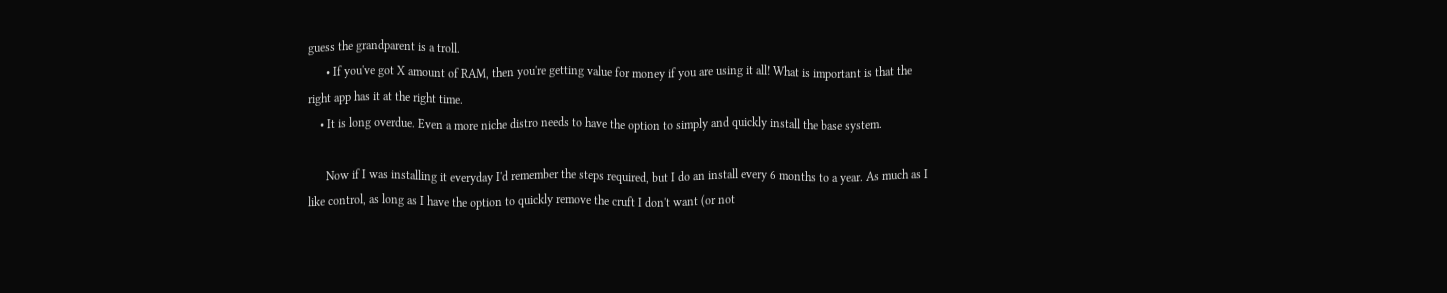guess the grandparent is a troll.
      • If you've got X amount of RAM, then you're getting value for money if you are using it all! What is important is that the right app has it at the right time.
    • It is long overdue. Even a more niche distro needs to have the option to simply and quickly install the base system.

      Now if I was installing it everyday I'd remember the steps required, but I do an install every 6 months to a year. As much as I like control, as long as I have the option to quickly remove the cruft I don't want (or not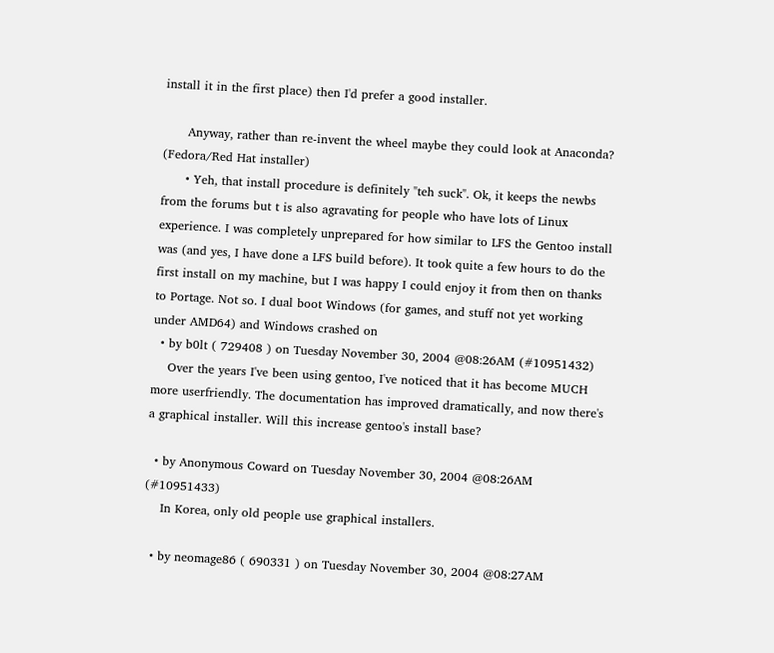install it in the first place) then I'd prefer a good installer.

      Anyway, rather than re-invent the wheel maybe they could look at Anaconda? (Fedora/Red Hat installer)
      • Yeh, that install procedure is definitely "teh suck". Ok, it keeps the newbs from the forums but t is also agravating for people who have lots of Linux experience. I was completely unprepared for how similar to LFS the Gentoo install was (and yes, I have done a LFS build before). It took quite a few hours to do the first install on my machine, but I was happy I could enjoy it from then on thanks to Portage. Not so. I dual boot Windows (for games, and stuff not yet working under AMD64) and Windows crashed on
  • by b0lt ( 729408 ) on Tuesday November 30, 2004 @08:26AM (#10951432)
    Over the years I've been using gentoo, I've noticed that it has become MUCH more userfriendly. The documentation has improved dramatically, and now there's a graphical installer. Will this increase gentoo's install base?

  • by Anonymous Coward on Tuesday November 30, 2004 @08:26AM (#10951433)
    In Korea, only old people use graphical installers.

  • by neomage86 ( 690331 ) on Tuesday November 30, 2004 @08:27AM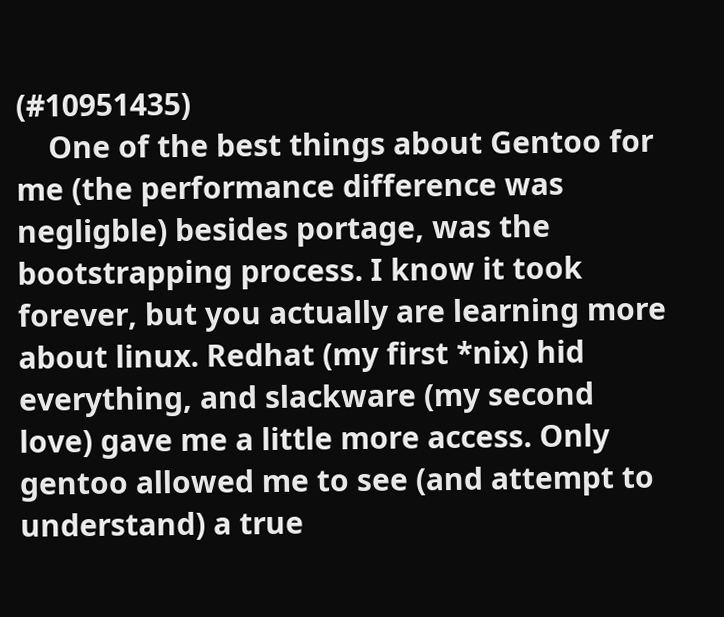(#10951435)
    One of the best things about Gentoo for me (the performance difference was negligble) besides portage, was the bootstrapping process. I know it took forever, but you actually are learning more about linux. Redhat (my first *nix) hid everything, and slackware (my second love) gave me a little more access. Only gentoo allowed me to see (and attempt to understand) a true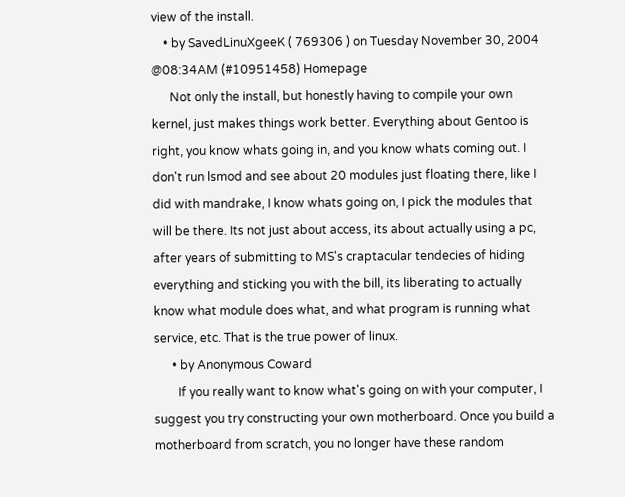view of the install.
    • by SavedLinuXgeeK ( 769306 ) on Tuesday November 30, 2004 @08:34AM (#10951458) Homepage
      Not only the install, but honestly having to compile your own kernel, just makes things work better. Everything about Gentoo is right, you know whats going in, and you know whats coming out. I don't run lsmod and see about 20 modules just floating there, like I did with mandrake, I know whats going on, I pick the modules that will be there. Its not just about access, its about actually using a pc, after years of submitting to MS's craptacular tendecies of hiding everything and sticking you with the bill, its liberating to actually know what module does what, and what program is running what service, etc. That is the true power of linux.
      • by Anonymous Coward
        If you really want to know what's going on with your computer, I suggest you try constructing your own motherboard. Once you build a motherboard from scratch, you no longer have these random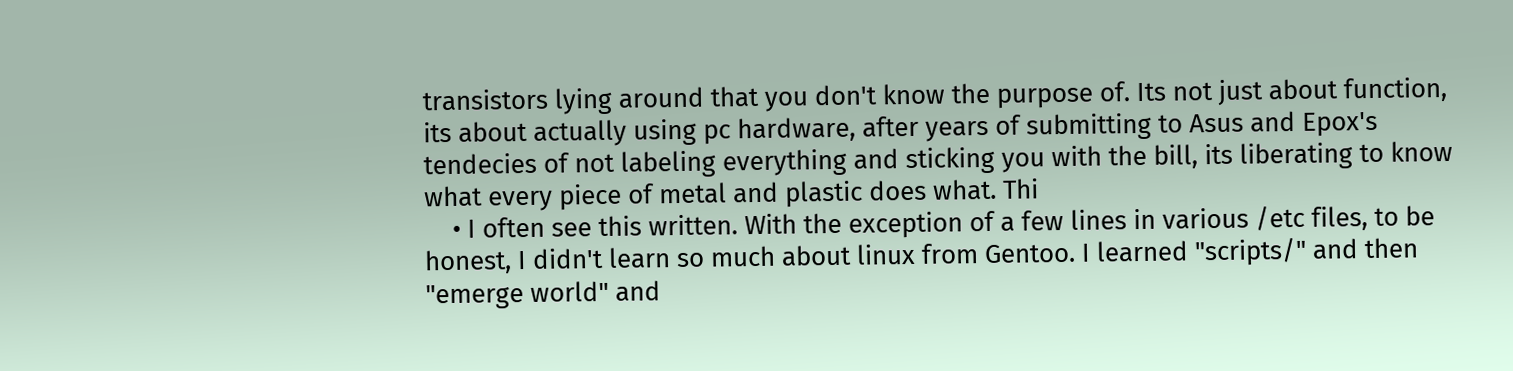transistors lying around that you don't know the purpose of. Its not just about function, its about actually using pc hardware, after years of submitting to Asus and Epox's tendecies of not labeling everything and sticking you with the bill, its liberating to know what every piece of metal and plastic does what. Thi
    • I often see this written. With the exception of a few lines in various /etc files, to be honest, I didn't learn so much about linux from Gentoo. I learned "scripts/" and then "emerge world" and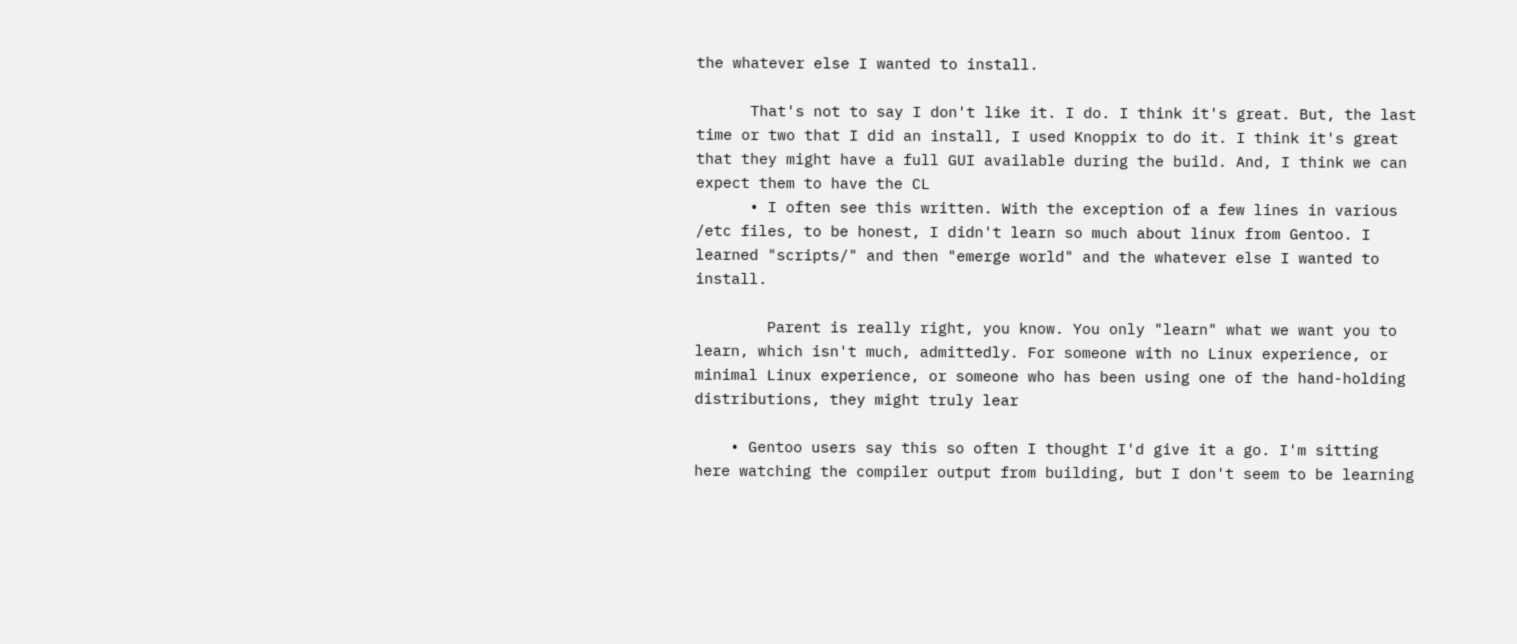the whatever else I wanted to install.

      That's not to say I don't like it. I do. I think it's great. But, the last time or two that I did an install, I used Knoppix to do it. I think it's great that they might have a full GUI available during the build. And, I think we can expect them to have the CL
      • I often see this written. With the exception of a few lines in various /etc files, to be honest, I didn't learn so much about linux from Gentoo. I learned "scripts/" and then "emerge world" and the whatever else I wanted to install.

        Parent is really right, you know. You only "learn" what we want you to learn, which isn't much, admittedly. For someone with no Linux experience, or minimal Linux experience, or someone who has been using one of the hand-holding distributions, they might truly lear

    • Gentoo users say this so often I thought I'd give it a go. I'm sitting here watching the compiler output from building, but I don't seem to be learning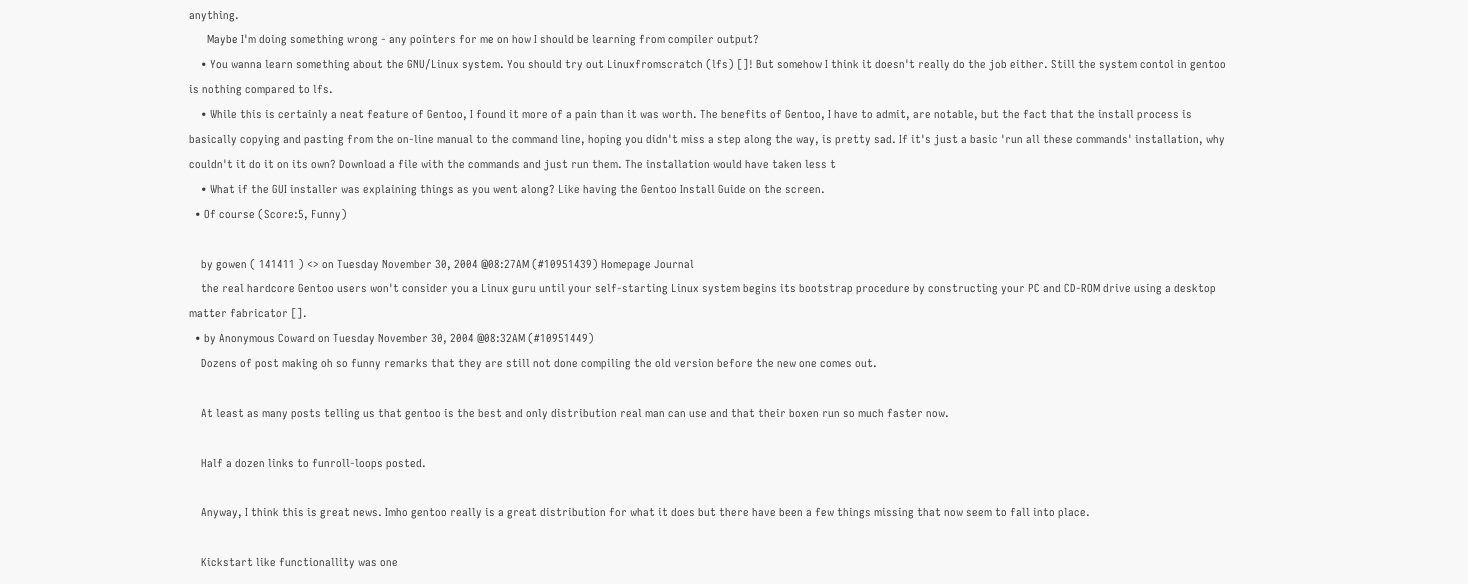anything.
      Maybe I'm doing something wrong - any pointers for me on how I should be learning from compiler output?
    • You wanna learn something about the GNU/Linux system. You should try out Linuxfromscratch (lfs) []! But somehow I think it doesn't really do the job either. Still the system contol in gentoo is nothing compared to lfs.
    • While this is certainly a neat feature of Gentoo, I found it more of a pain than it was worth. The benefits of Gentoo, I have to admit, are notable, but the fact that the install process is basically copying and pasting from the on-line manual to the command line, hoping you didn't miss a step along the way, is pretty sad. If it's just a basic 'run all these commands' installation, why couldn't it do it on its own? Download a file with the commands and just run them. The installation would have taken less t
    • What if the GUI installer was explaining things as you went along? Like having the Gentoo Install Guide on the screen.
  • Of course (Score:5, Funny)

    by gowen ( 141411 ) <> on Tuesday November 30, 2004 @08:27AM (#10951439) Homepage Journal
    the real hardcore Gentoo users won't consider you a Linux guru until your self-starting Linux system begins its bootstrap procedure by constructing your PC and CD-ROM drive using a desktop matter fabricator [].
  • by Anonymous Coward on Tuesday November 30, 2004 @08:32AM (#10951449)
    Dozens of post making oh so funny remarks that they are still not done compiling the old version before the new one comes out.

    At least as many posts telling us that gentoo is the best and only distribution real man can use and that their boxen run so much faster now.

    Half a dozen links to funroll-loops posted.

    Anyway, I think this is great news. Imho gentoo really is a great distribution for what it does but there have been a few things missing that now seem to fall into place.

    Kickstart like functionallity was one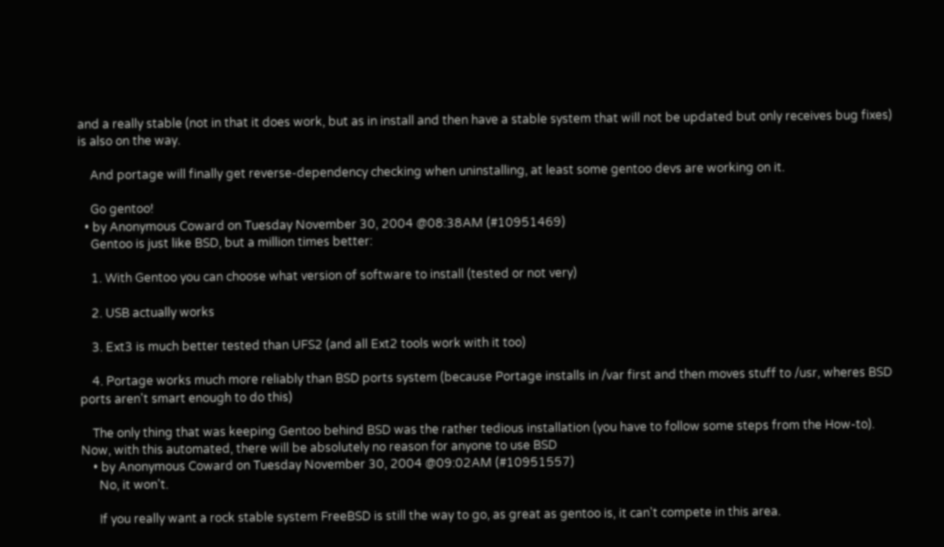and a really stable (not in that it does work, but as in install and then have a stable system that will not be updated but only receives bug fixes) is also on the way.

    And portage will finally get reverse-dependency checking when uninstalling, at least some gentoo devs are working on it.

    Go gentoo!
  • by Anonymous Coward on Tuesday November 30, 2004 @08:38AM (#10951469)
    Gentoo is just like BSD, but a million times better:

    1. With Gentoo you can choose what version of software to install (tested or not very)

    2. USB actually works

    3. Ext3 is much better tested than UFS2 (and all Ext2 tools work with it too)

    4. Portage works much more reliably than BSD ports system (because Portage installs in /var first and then moves stuff to /usr, wheres BSD ports aren't smart enough to do this)

    The only thing that was keeping Gentoo behind BSD was the rather tedious installation (you have to follow some steps from the How-to). Now, with this automated, there will be absolutely no reason for anyone to use BSD
    • by Anonymous Coward on Tuesday November 30, 2004 @09:02AM (#10951557)
      No, it won't.

      If you really want a rock stable system FreeBSD is still the way to go, as great as gentoo is, it can't compete in this area.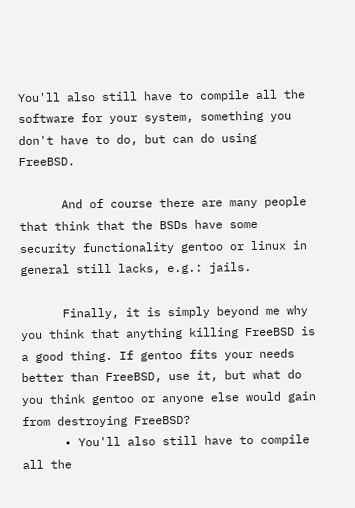You'll also still have to compile all the software for your system, something you don't have to do, but can do using FreeBSD.

      And of course there are many people that think that the BSDs have some security functionality gentoo or linux in general still lacks, e.g.: jails.

      Finally, it is simply beyond me why you think that anything killing FreeBSD is a good thing. If gentoo fits your needs better than FreeBSD, use it, but what do you think gentoo or anyone else would gain from destroying FreeBSD?
      • You'll also still have to compile all the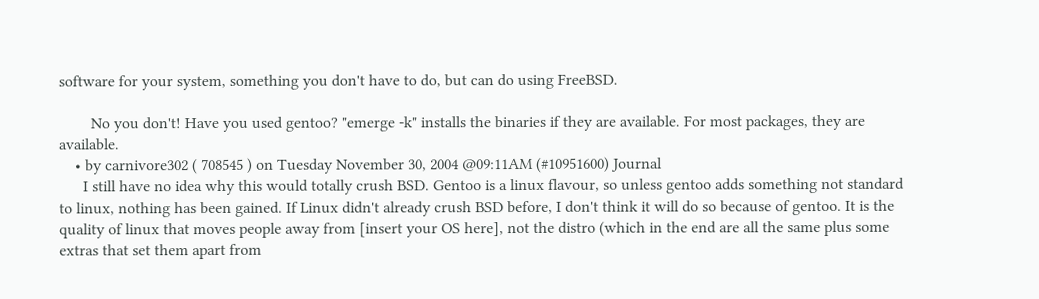software for your system, something you don't have to do, but can do using FreeBSD.

        No you don't! Have you used gentoo? "emerge -k" installs the binaries if they are available. For most packages, they are available.
    • by carnivore302 ( 708545 ) on Tuesday November 30, 2004 @09:11AM (#10951600) Journal
      I still have no idea why this would totally crush BSD. Gentoo is a linux flavour, so unless gentoo adds something not standard to linux, nothing has been gained. If Linux didn't already crush BSD before, I don't think it will do so because of gentoo. It is the quality of linux that moves people away from [insert your OS here], not the distro (which in the end are all the same plus some extras that set them apart from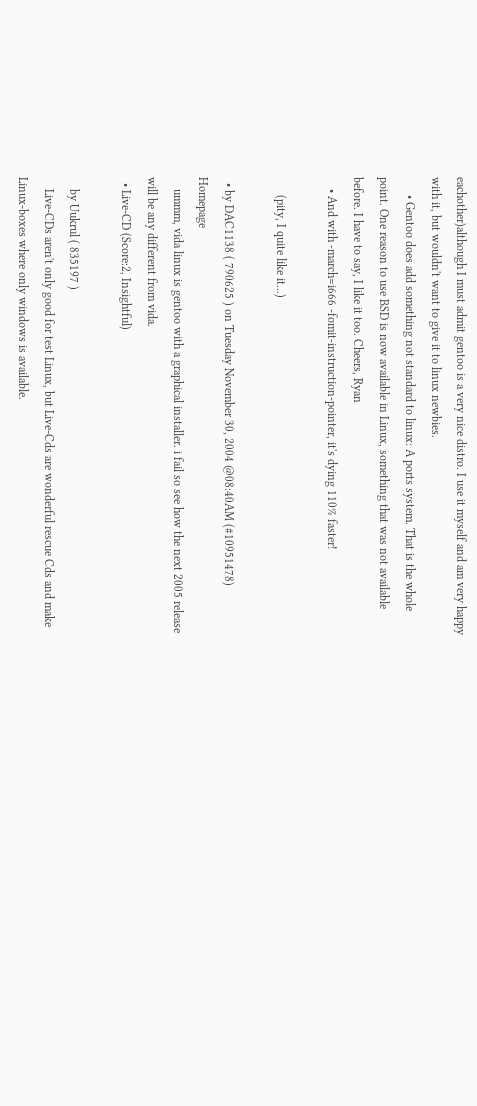eachother)although I must admit gentoo is a very nice distro. I use it myself and am very happy with it, but wouldn't want to give it to linux newbies.
      • Gentoo does add something not standard to linux: A ports system. That is the whole point. One reason to use BSD is now available in Linux, something that was not available before. I have to say, I like it too. Cheers, Ryan
    • And with -march=i666 -fomit-instruction-pointer, it's dying 110% faster!

      (pity, I quite like it...)

  • by DAC1138 ( 790625 ) on Tuesday November 30, 2004 @08:40AM (#10951478) Homepage
    ummm, vida linux is gentoo with a graphical installer. i fail so see how the next 2005 release will be any different from vida.
  • Live-CD (Score:2, Insightful)

    by Uukrul ( 835197 )
    Live-CDs aren't only good for test Linux, but Live-Cds are wonderful rescue Cds and make Linux-boxes where only windows is available.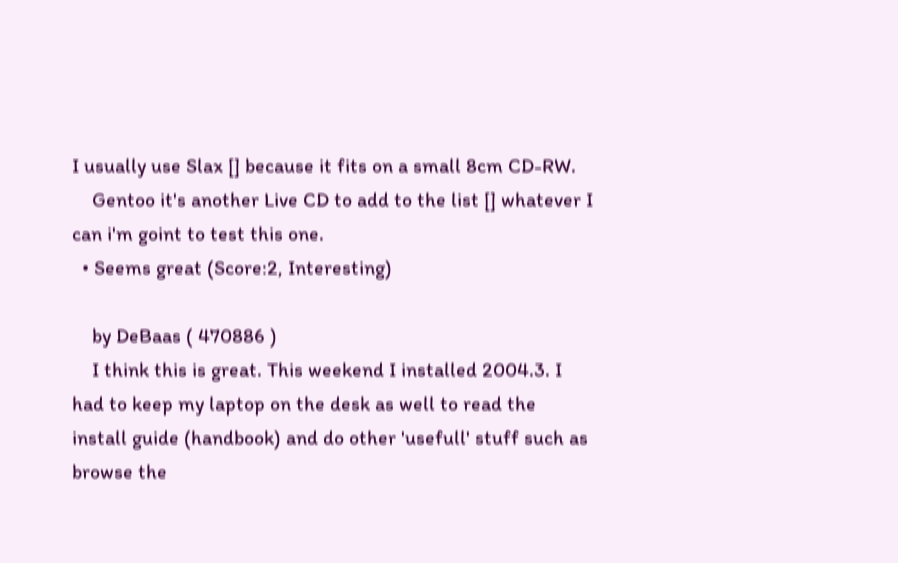I usually use Slax [] because it fits on a small 8cm CD-RW.
    Gentoo it's another Live CD to add to the list [] whatever I can i'm goint to test this one.
  • Seems great (Score:2, Interesting)

    by DeBaas ( 470886 )
    I think this is great. This weekend I installed 2004.3. I had to keep my laptop on the desk as well to read the install guide (handbook) and do other 'usefull' stuff such as browse the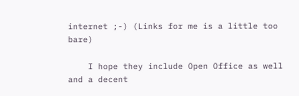internet ;-) (Links for me is a little too bare)

    I hope they include Open Office as well and a decent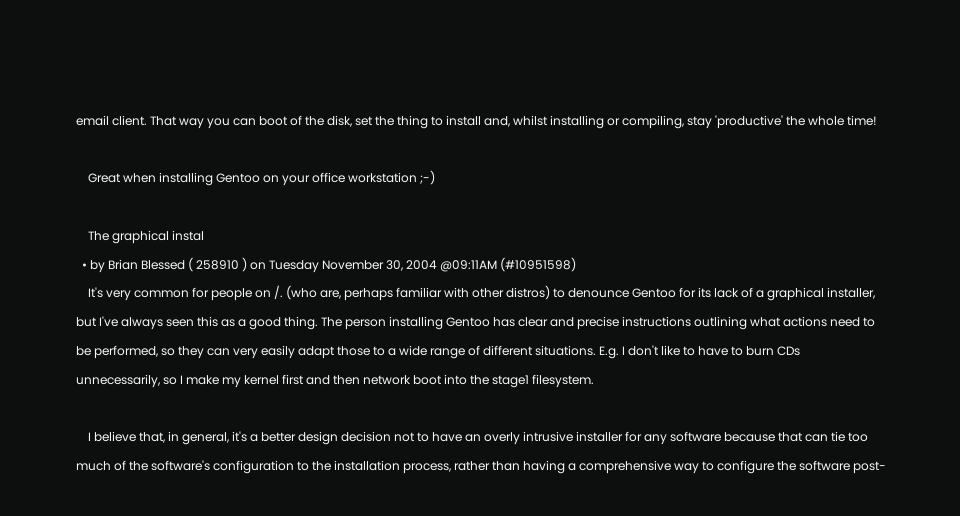email client. That way you can boot of the disk, set the thing to install and, whilst installing or compiling, stay 'productive' the whole time!

    Great when installing Gentoo on your office workstation ;-)

    The graphical instal
  • by Brian Blessed ( 258910 ) on Tuesday November 30, 2004 @09:11AM (#10951598)
    It's very common for people on /. (who are, perhaps familiar with other distros) to denounce Gentoo for its lack of a graphical installer, but I've always seen this as a good thing. The person installing Gentoo has clear and precise instructions outlining what actions need to be performed, so they can very easily adapt those to a wide range of different situations. E.g. I don't like to have to burn CDs unnecessarily, so I make my kernel first and then network boot into the stage1 filesystem.

    I believe that, in general, it's a better design decision not to have an overly intrusive installer for any software because that can tie too much of the software's configuration to the installation process, rather than having a comprehensive way to configure the software post-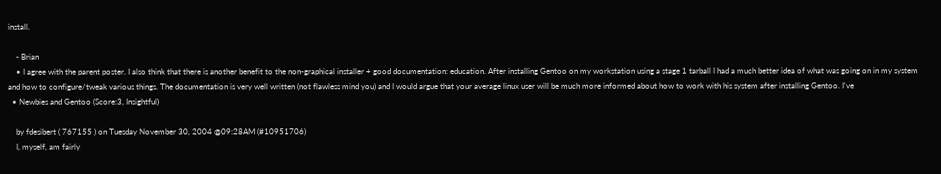install.

    - Brian
    • I agree with the parent poster. I also think that there is another benefit to the non-graphical installer + good documentation: education. After installing Gentoo on my workstation using a stage 1 tarball I had a much better idea of what was going on in my system and how to configure/tweak various things. The documentation is very well written (not flawless mind you) and I would argue that your average linux user will be much more informed about how to work with his system after installing Gentoo. I've
  • Newbies and Gentoo (Score:3, Insightful)

    by fdesibert ( 767155 ) on Tuesday November 30, 2004 @09:28AM (#10951706)
    I, myself, am fairly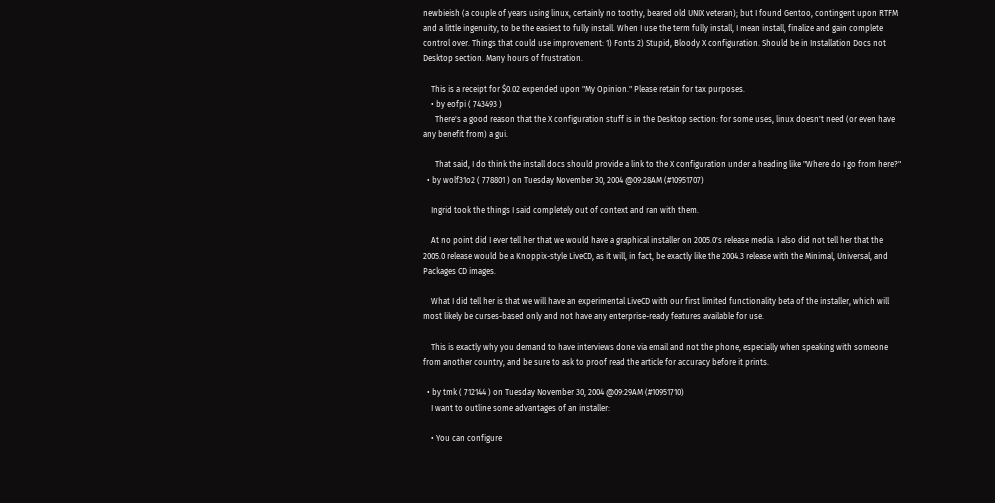newbieish (a couple of years using linux, certainly no toothy, beared old UNIX veteran); but I found Gentoo, contingent upon RTFM and a little ingenuity, to be the easiest to fully install. When I use the term fully install, I mean install, finalize and gain complete control over. Things that could use improvement: 1) Fonts 2) Stupid, Bloody X configuration. Should be in Installation Docs not Desktop section. Many hours of frustration.

    This is a receipt for $0.02 expended upon "My Opinion." Please retain for tax purposes.
    • by eofpi ( 743493 )
      There's a good reason that the X configuration stuff is in the Desktop section: for some uses, linux doesn't need (or even have any benefit from) a gui.

      That said, I do think the install docs should provide a link to the X configuration under a heading like "Where do I go from here?"
  • by wolf31o2 ( 778801 ) on Tuesday November 30, 2004 @09:28AM (#10951707)

    Ingrid took the things I said completely out of context and ran with them.

    At no point did I ever tell her that we would have a graphical installer on 2005.0's release media. I also did not tell her that the 2005.0 release would be a Knoppix-style LiveCD, as it will, in fact, be exactly like the 2004.3 release with the Minimal, Universal, and Packages CD images.

    What I did tell her is that we will have an experimental LiveCD with our first limited functionality beta of the installer, which will most likely be curses-based only and not have any enterprise-ready features available for use.

    This is exactly why you demand to have interviews done via email and not the phone, especially when speaking with someone from another country, and be sure to ask to proof read the article for accuracy before it prints.

  • by tmk ( 712144 ) on Tuesday November 30, 2004 @09:29AM (#10951710)
    I want to outline some advantages of an installer:

    • You can configure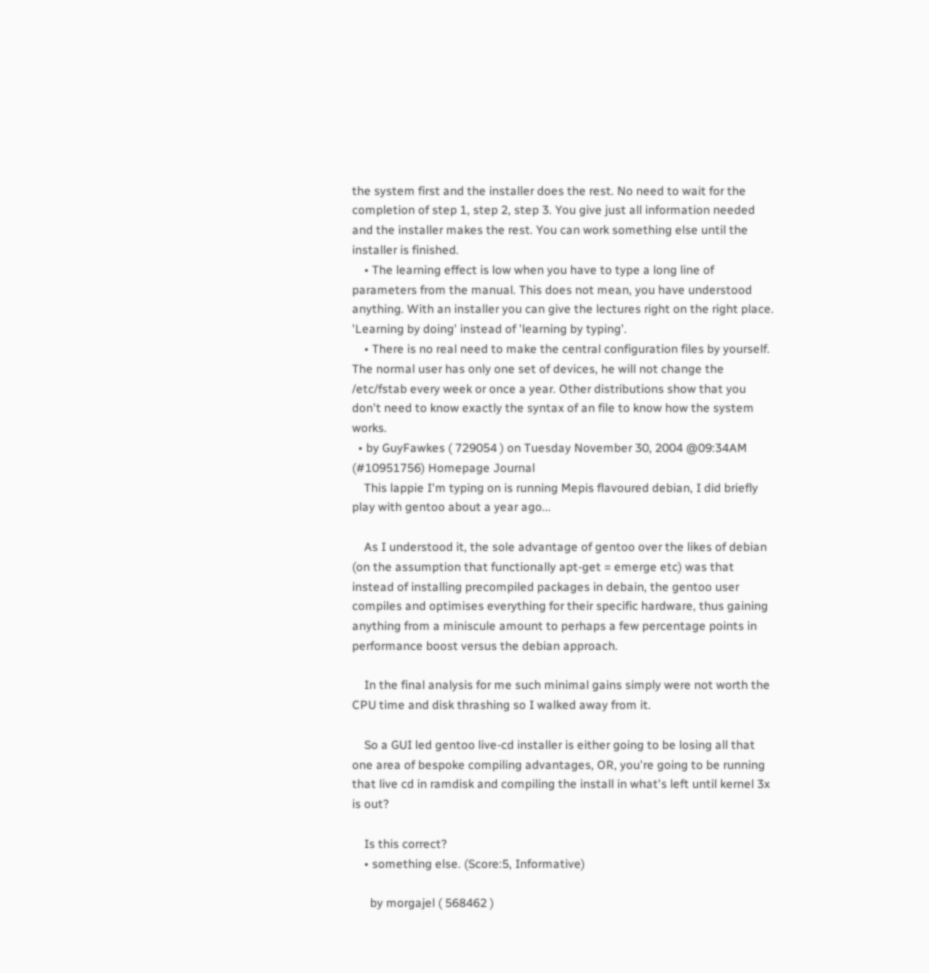the system first and the installer does the rest. No need to wait for the completion of step 1, step 2, step 3. You give just all information needed and the installer makes the rest. You can work something else until the installer is finished.
    • The learning effect is low when you have to type a long line of parameters from the manual. This does not mean, you have understood anything. With an installer you can give the lectures right on the right place. 'Learning by doing' instead of 'learning by typing'.
    • There is no real need to make the central configuration files by yourself. The normal user has only one set of devices, he will not change the /etc/fstab every week or once a year. Other distributions show that you don't need to know exactly the syntax of an file to know how the system works.
  • by GuyFawkes ( 729054 ) on Tuesday November 30, 2004 @09:34AM (#10951756) Homepage Journal
    This lappie I'm typing on is running Mepis flavoured debian, I did briefly play with gentoo about a year ago...

    As I understood it, the sole advantage of gentoo over the likes of debian (on the assumption that functionally apt-get = emerge etc) was that instead of installing precompiled packages in debain, the gentoo user compiles and optimises everything for their specific hardware, thus gaining anything from a miniscule amount to perhaps a few percentage points in performance boost versus the debian approach.

    In the final analysis for me such minimal gains simply were not worth the CPU time and disk thrashing so I walked away from it.

    So a GUI led gentoo live-cd installer is either going to be losing all that one area of bespoke compiling advantages, OR, you're going to be running that live cd in ramdisk and compiling the install in what's left until kernel 3x is out?

    Is this correct?
    • something else. (Score:5, Informative)

      by morgajel ( 568462 )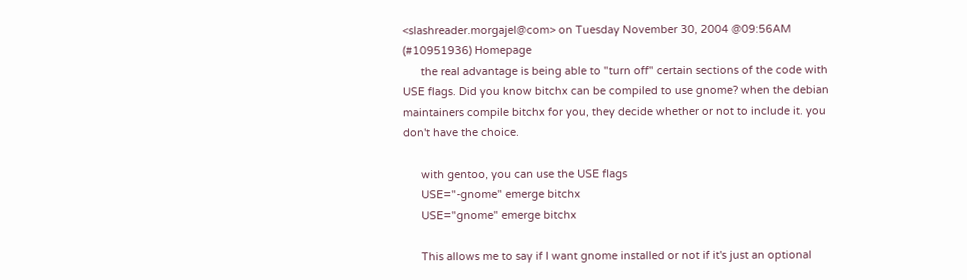<slashreader.morgajel@com> on Tuesday November 30, 2004 @09:56AM (#10951936) Homepage
      the real advantage is being able to "turn off" certain sections of the code with USE flags. Did you know bitchx can be compiled to use gnome? when the debian maintainers compile bitchx for you, they decide whether or not to include it. you don't have the choice.

      with gentoo, you can use the USE flags
      USE="-gnome" emerge bitchx
      USE="gnome" emerge bitchx

      This allows me to say if I want gnome installed or not if it's just an optional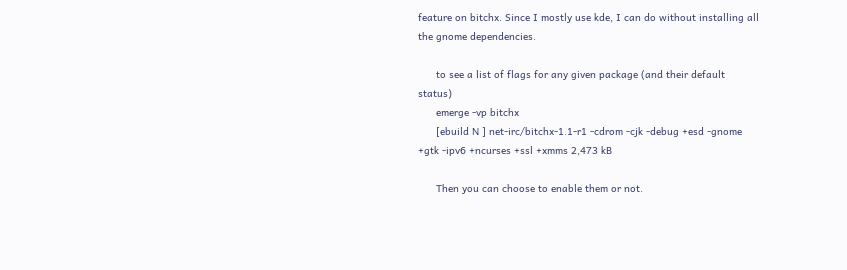feature on bitchx. Since I mostly use kde, I can do without installing all the gnome dependencies.

      to see a list of flags for any given package (and their default status)
      emerge -vp bitchx
      [ebuild N ] net-irc/bitchx-1.1-r1 -cdrom -cjk -debug +esd -gnome +gtk -ipv6 +ncurses +ssl +xmms 2,473 kB

      Then you can choose to enable them or not.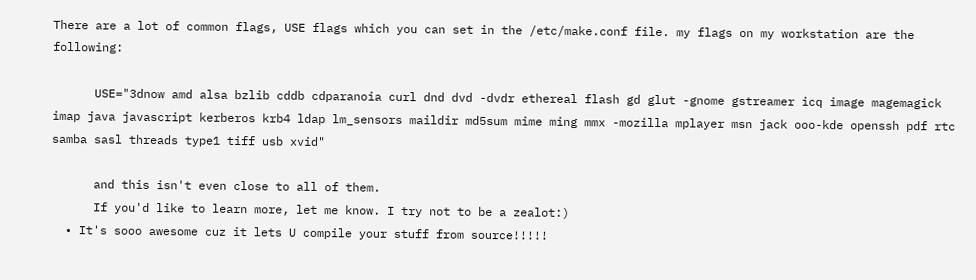There are a lot of common flags, USE flags which you can set in the /etc/make.conf file. my flags on my workstation are the following:

      USE="3dnow amd alsa bzlib cddb cdparanoia curl dnd dvd -dvdr ethereal flash gd glut -gnome gstreamer icq image magemagick imap java javascript kerberos krb4 ldap lm_sensors maildir md5sum mime ming mmx -mozilla mplayer msn jack ooo-kde openssh pdf rtc samba sasl threads type1 tiff usb xvid"

      and this isn't even close to all of them.
      If you'd like to learn more, let me know. I try not to be a zealot:)
  • It's sooo awesome cuz it lets U compile your stuff from source!!!!!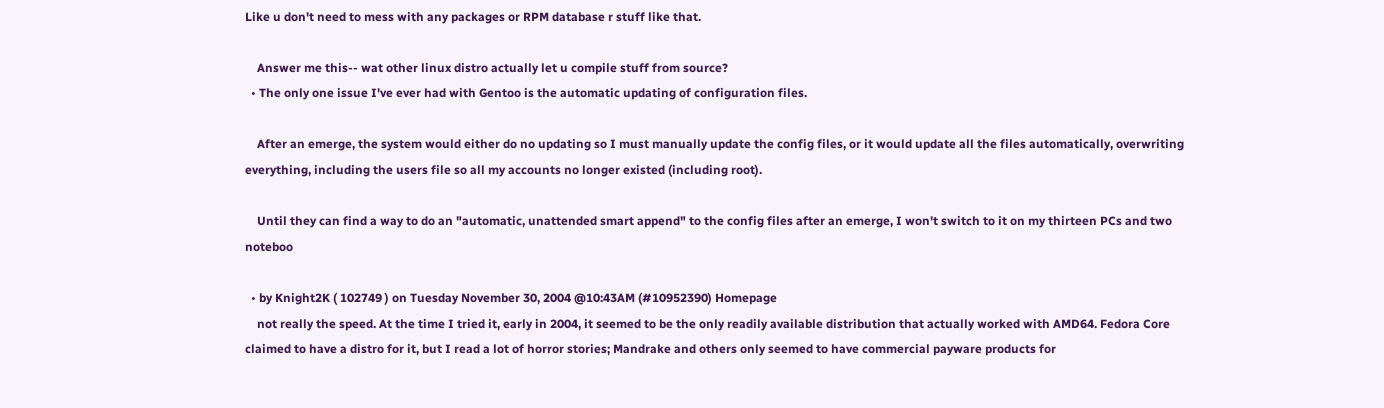Like u don't need to mess with any packages or RPM database r stuff like that.

    Answer me this-- wat other linux distro actually let u compile stuff from source?
  • The only one issue I've ever had with Gentoo is the automatic updating of configuration files.

    After an emerge, the system would either do no updating so I must manually update the config files, or it would update all the files automatically, overwriting everything, including the users file so all my accounts no longer existed (including root).

    Until they can find a way to do an "automatic, unattended smart append" to the config files after an emerge, I won't switch to it on my thirteen PCs and two noteboo

  • by Knight2K ( 102749 ) on Tuesday November 30, 2004 @10:43AM (#10952390) Homepage
    not really the speed. At the time I tried it, early in 2004, it seemed to be the only readily available distribution that actually worked with AMD64. Fedora Core claimed to have a distro for it, but I read a lot of horror stories; Mandrake and others only seemed to have commercial payware products for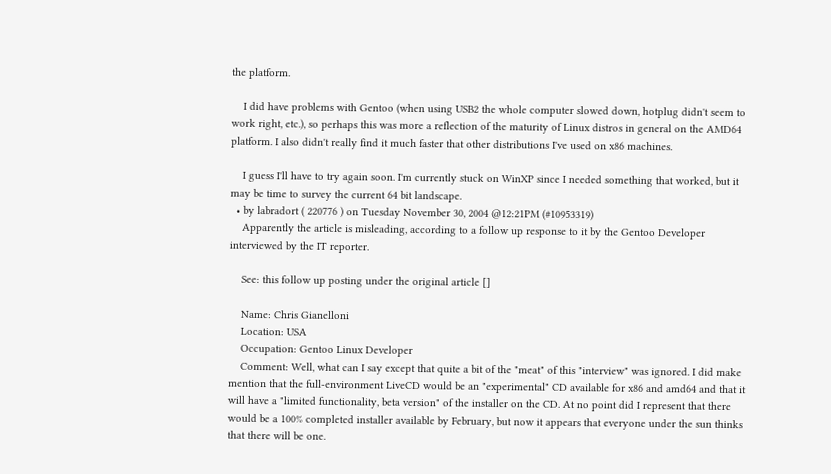the platform.

    I did have problems with Gentoo (when using USB2 the whole computer slowed down, hotplug didn't seem to work right, etc.), so perhaps this was more a reflection of the maturity of Linux distros in general on the AMD64 platform. I also didn't really find it much faster that other distributions I've used on x86 machines.

    I guess I'll have to try again soon. I'm currently stuck on WinXP since I needed something that worked, but it may be time to survey the current 64 bit landscape.
  • by labradort ( 220776 ) on Tuesday November 30, 2004 @12:21PM (#10953319)
    Apparently the article is misleading, according to a follow up response to it by the Gentoo Developer interviewed by the IT reporter.

    See: this follow up posting under the original article []

    Name: Chris Gianelloni
    Location: USA
    Occupation: Gentoo Linux Developer
    Comment: Well, what can I say except that quite a bit of the "meat" of this "interview" was ignored. I did make mention that the full-environment LiveCD would be an "experimental" CD available for x86 and amd64 and that it will have a "limited functionality, beta version" of the installer on the CD. At no point did I represent that there would be a 100% completed installer available by February, but now it appears that everyone under the sun thinks that there will be one.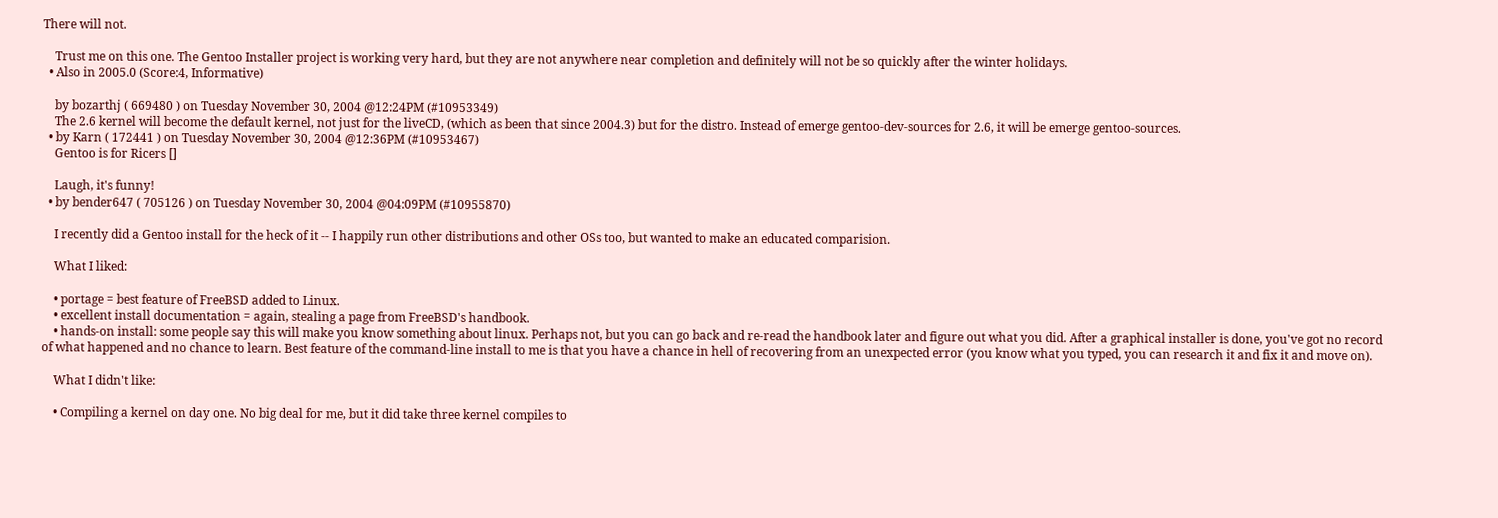There will not.

    Trust me on this one. The Gentoo Installer project is working very hard, but they are not anywhere near completion and definitely will not be so quickly after the winter holidays.
  • Also in 2005.0 (Score:4, Informative)

    by bozarthj ( 669480 ) on Tuesday November 30, 2004 @12:24PM (#10953349)
    The 2.6 kernel will become the default kernel, not just for the liveCD, (which as been that since 2004.3) but for the distro. Instead of emerge gentoo-dev-sources for 2.6, it will be emerge gentoo-sources.
  • by Karn ( 172441 ) on Tuesday November 30, 2004 @12:36PM (#10953467)
    Gentoo is for Ricers []

    Laugh, it's funny!
  • by bender647 ( 705126 ) on Tuesday November 30, 2004 @04:09PM (#10955870)

    I recently did a Gentoo install for the heck of it -- I happily run other distributions and other OSs too, but wanted to make an educated comparision.

    What I liked:

    • portage = best feature of FreeBSD added to Linux.
    • excellent install documentation = again, stealing a page from FreeBSD's handbook.
    • hands-on install: some people say this will make you know something about linux. Perhaps not, but you can go back and re-read the handbook later and figure out what you did. After a graphical installer is done, you've got no record of what happened and no chance to learn. Best feature of the command-line install to me is that you have a chance in hell of recovering from an unexpected error (you know what you typed, you can research it and fix it and move on).

    What I didn't like:

    • Compiling a kernel on day one. No big deal for me, but it did take three kernel compiles to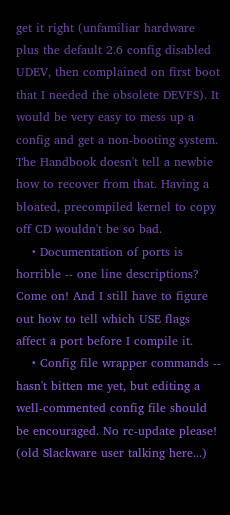get it right (unfamiliar hardware plus the default 2.6 config disabled UDEV, then complained on first boot that I needed the obsolete DEVFS). It would be very easy to mess up a config and get a non-booting system. The Handbook doesn't tell a newbie how to recover from that. Having a bloated, precompiled kernel to copy off CD wouldn't be so bad.
    • Documentation of ports is horrible -- one line descriptions? Come on! And I still have to figure out how to tell which USE flags affect a port before I compile it.
    • Config file wrapper commands -- hasn't bitten me yet, but editing a well-commented config file should be encouraged. No rc-update please! (old Slackware user talking here...)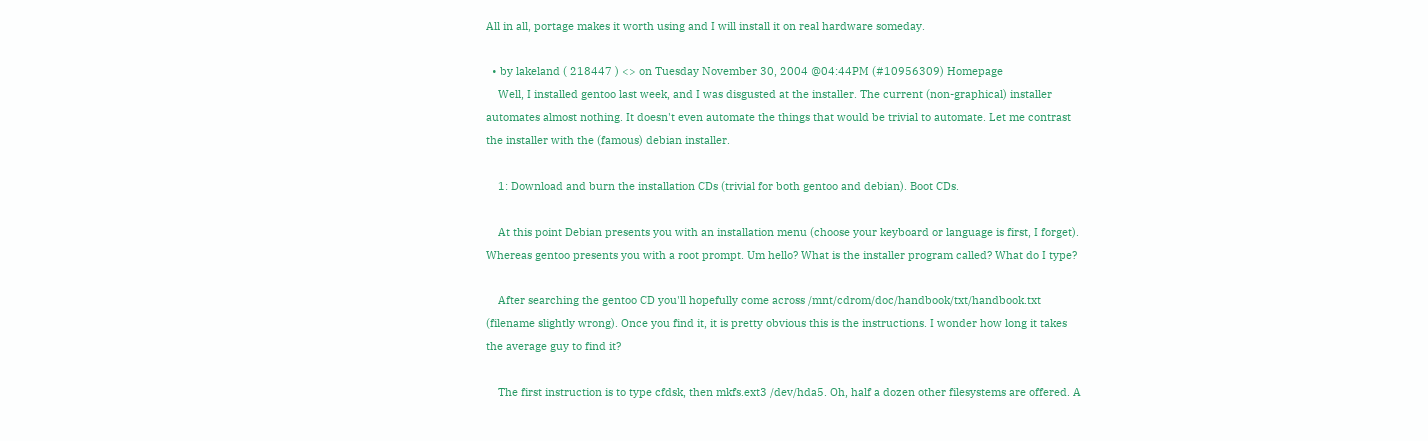All in all, portage makes it worth using and I will install it on real hardware someday.

  • by lakeland ( 218447 ) <> on Tuesday November 30, 2004 @04:44PM (#10956309) Homepage
    Well, I installed gentoo last week, and I was disgusted at the installer. The current (non-graphical) installer automates almost nothing. It doesn't even automate the things that would be trivial to automate. Let me contrast the installer with the (famous) debian installer.

    1: Download and burn the installation CDs (trivial for both gentoo and debian). Boot CDs.

    At this point Debian presents you with an installation menu (choose your keyboard or language is first, I forget). Whereas gentoo presents you with a root prompt. Um hello? What is the installer program called? What do I type?

    After searching the gentoo CD you'll hopefully come across /mnt/cdrom/doc/handbook/txt/handbook.txt (filename slightly wrong). Once you find it, it is pretty obvious this is the instructions. I wonder how long it takes the average guy to find it?

    The first instruction is to type cfdsk, then mkfs.ext3 /dev/hda5. Oh, half a dozen other filesystems are offered. A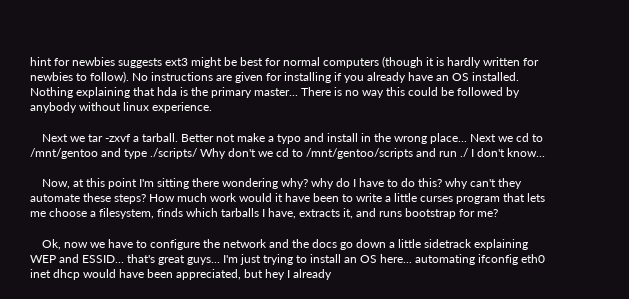hint for newbies suggests ext3 might be best for normal computers (though it is hardly written for newbies to follow). No instructions are given for installing if you already have an OS installed. Nothing explaining that hda is the primary master... There is no way this could be followed by anybody without linux experience.

    Next we tar -zxvf a tarball. Better not make a typo and install in the wrong place... Next we cd to /mnt/gentoo and type ./scripts/ Why don't we cd to /mnt/gentoo/scripts and run ./ I don't know...

    Now, at this point I'm sitting there wondering why? why do I have to do this? why can't they automate these steps? How much work would it have been to write a little curses program that lets me choose a filesystem, finds which tarballs I have, extracts it, and runs bootstrap for me?

    Ok, now we have to configure the network and the docs go down a little sidetrack explaining WEP and ESSID... that's great guys... I'm just trying to install an OS here... automating ifconfig eth0 inet dhcp would have been appreciated, but hey I already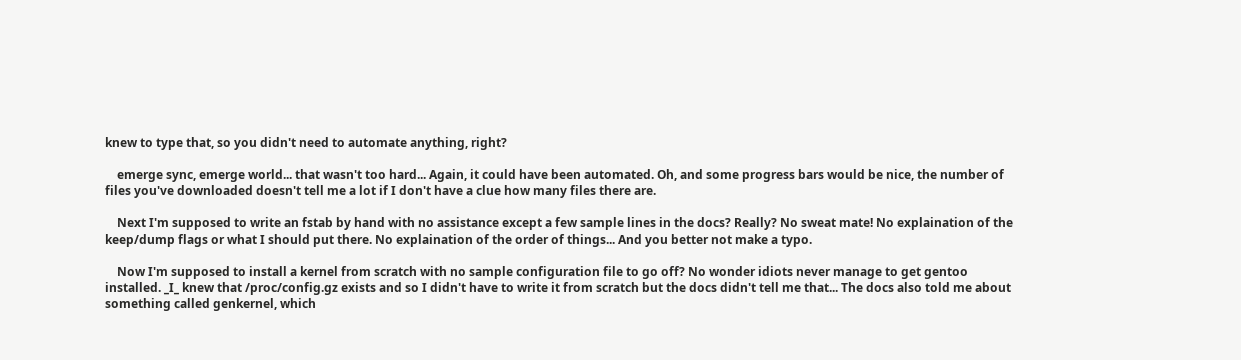knew to type that, so you didn't need to automate anything, right?

    emerge sync, emerge world... that wasn't too hard... Again, it could have been automated. Oh, and some progress bars would be nice, the number of files you've downloaded doesn't tell me a lot if I don't have a clue how many files there are.

    Next I'm supposed to write an fstab by hand with no assistance except a few sample lines in the docs? Really? No sweat mate! No explaination of the keep/dump flags or what I should put there. No explaination of the order of things... And you better not make a typo.

    Now I'm supposed to install a kernel from scratch with no sample configuration file to go off? No wonder idiots never manage to get gentoo installed. _I_ knew that /proc/config.gz exists and so I didn't have to write it from scratch but the docs didn't tell me that... The docs also told me about something called genkernel, which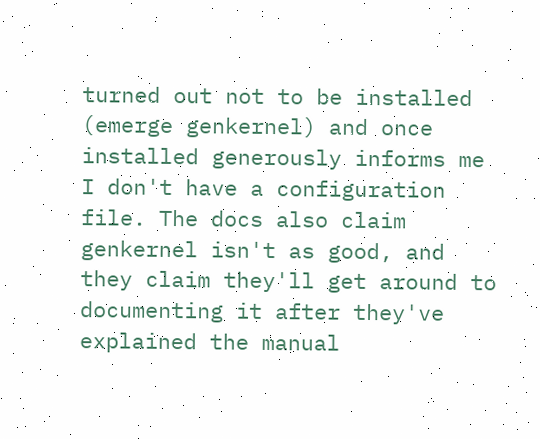turned out not to be installed (emerge genkernel) and once installed generously informs me I don't have a configuration file. The docs also claim genkernel isn't as good, and they claim they'll get around to documenting it after they've explained the manual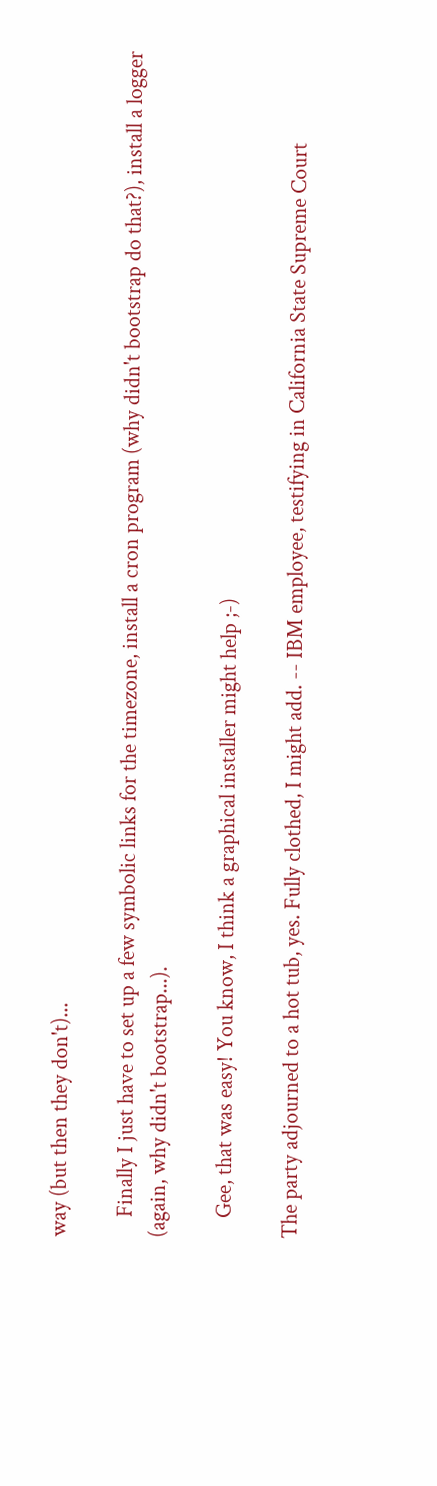way (but then they don't)...

    Finally I just have to set up a few symbolic links for the timezone, install a cron program (why didn't bootstrap do that?), install a logger (again, why didn't bootstrap...).

    Gee, that was easy! You know, I think a graphical installer might help ;-)

The party adjourned to a hot tub, yes. Fully clothed, I might add. -- IBM employee, testifying in California State Supreme Court